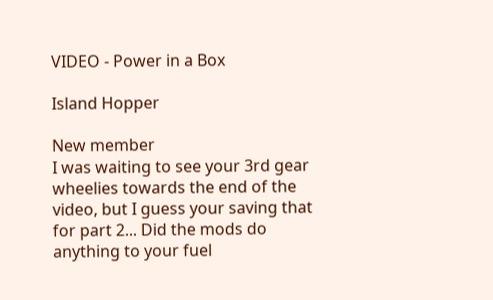VIDEO - Power in a Box

Island Hopper

New member
I was waiting to see your 3rd gear wheelies towards the end of the video, but I guess your saving that for part 2... Did the mods do anything to your fuel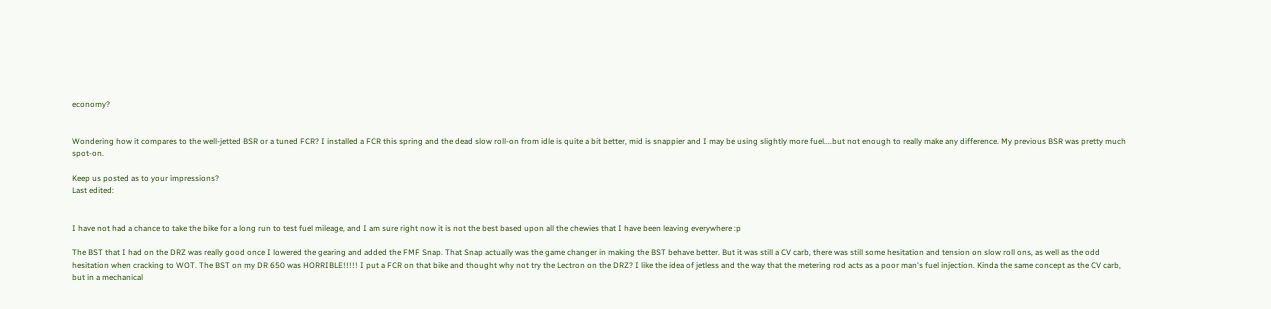economy?


Wondering how it compares to the well-jetted BSR or a tuned FCR? I installed a FCR this spring and the dead slow roll-on from idle is quite a bit better, mid is snappier and I may be using slightly more fuel....but not enough to really make any difference. My previous BSR was pretty much spot-on.

Keep us posted as to your impressions?
Last edited:


I have not had a chance to take the bike for a long run to test fuel mileage, and I am sure right now it is not the best based upon all the chewies that I have been leaving everywhere :p

The BST that I had on the DRZ was really good once I lowered the gearing and added the FMF Snap. That Snap actually was the game changer in making the BST behave better. But it was still a CV carb, there was still some hesitation and tension on slow roll ons, as well as the odd hesitation when cracking to WOT. The BST on my DR 650 was HORRIBLE!!!!! I put a FCR on that bike and thought why not try the Lectron on the DRZ? I like the idea of jetless and the way that the metering rod acts as a poor man's fuel injection. Kinda the same concept as the CV carb, but in a mechanical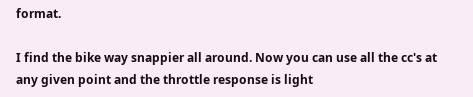format.

I find the bike way snappier all around. Now you can use all the cc's at any given point and the throttle response is light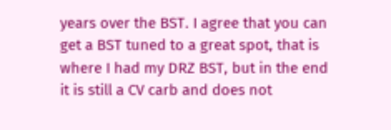years over the BST. I agree that you can get a BST tuned to a great spot, that is where I had my DRZ BST, but in the end it is still a CV carb and does not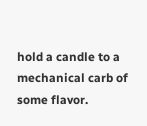hold a candle to a mechanical carb of some flavor.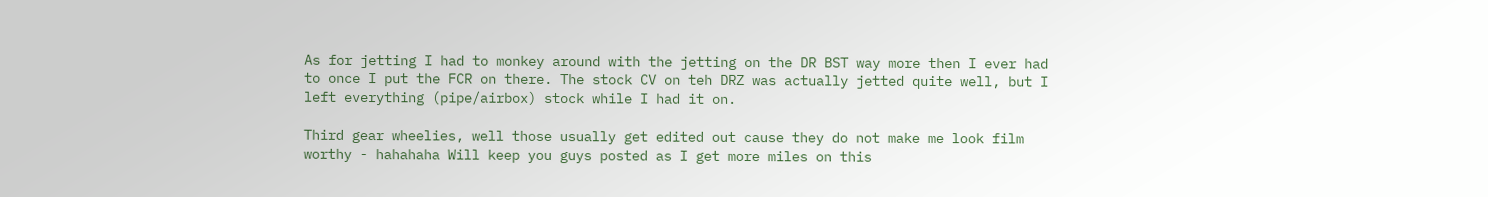As for jetting I had to monkey around with the jetting on the DR BST way more then I ever had to once I put the FCR on there. The stock CV on teh DRZ was actually jetted quite well, but I left everything (pipe/airbox) stock while I had it on.

Third gear wheelies, well those usually get edited out cause they do not make me look film worthy - hahahaha Will keep you guys posted as I get more miles on this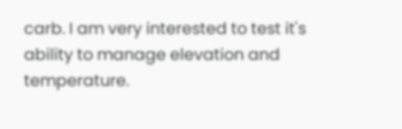carb. I am very interested to test it's ability to manage elevation and temperature.